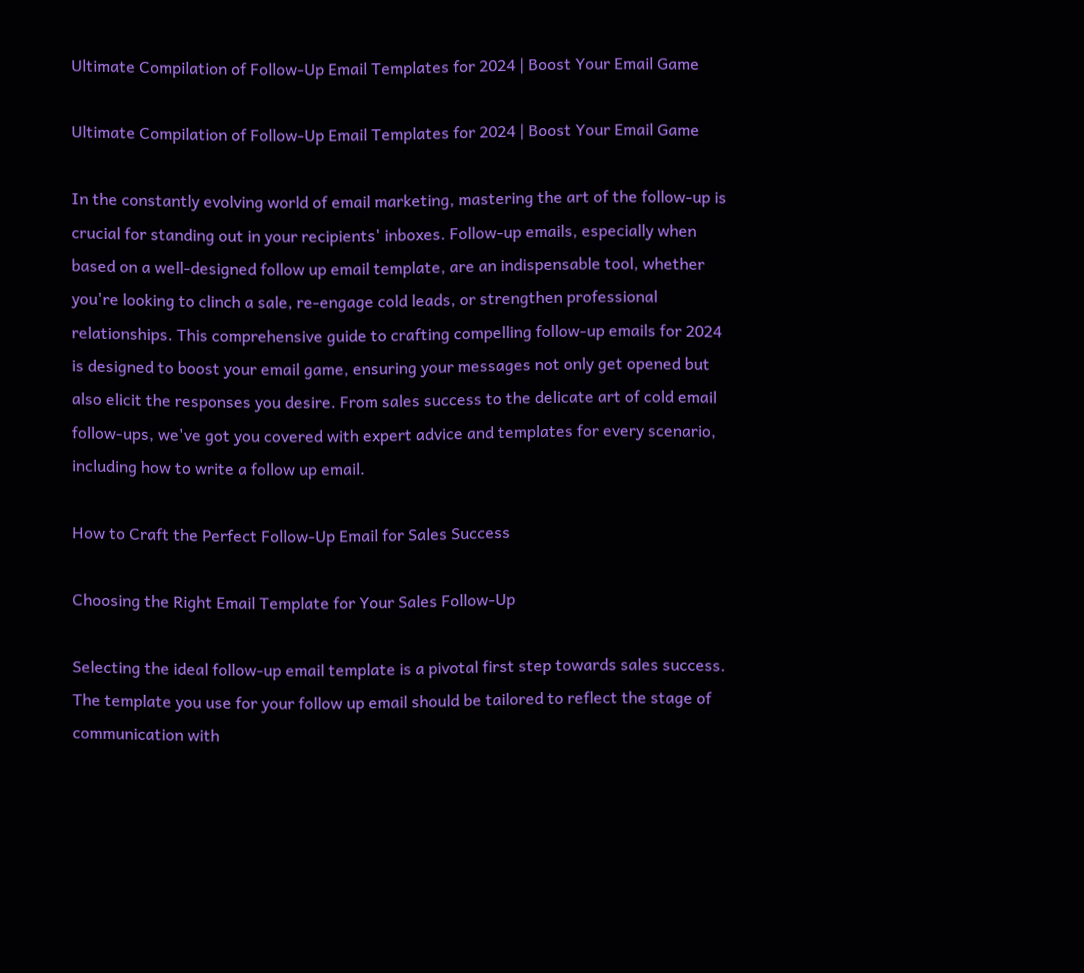Ultimate Compilation of Follow-Up Email Templates for 2024 | Boost Your Email Game

Ultimate Compilation of Follow-Up Email Templates for 2024 | Boost Your Email Game

In the constantly evolving world of email marketing, mastering the art of the follow-up is crucial for standing out in your recipients' inboxes. Follow-up emails, especially when based on a well-designed follow up email template, are an indispensable tool, whether you're looking to clinch a sale, re-engage cold leads, or strengthen professional relationships. This comprehensive guide to crafting compelling follow-up emails for 2024 is designed to boost your email game, ensuring your messages not only get opened but also elicit the responses you desire. From sales success to the delicate art of cold email follow-ups, we've got you covered with expert advice and templates for every scenario, including how to write a follow up email.

How to Craft the Perfect Follow-Up Email for Sales Success

Choosing the Right Email Template for Your Sales Follow-Up

Selecting the ideal follow-up email template is a pivotal first step towards sales success. The template you use for your follow up email should be tailored to reflect the stage of communication with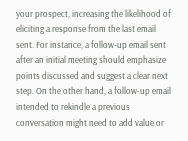your prospect, increasing the likelihood of eliciting a response from the last email sent. For instance, a follow-up email sent after an initial meeting should emphasize points discussed and suggest a clear next step. On the other hand, a follow-up email intended to rekindle a previous conversation might need to add value or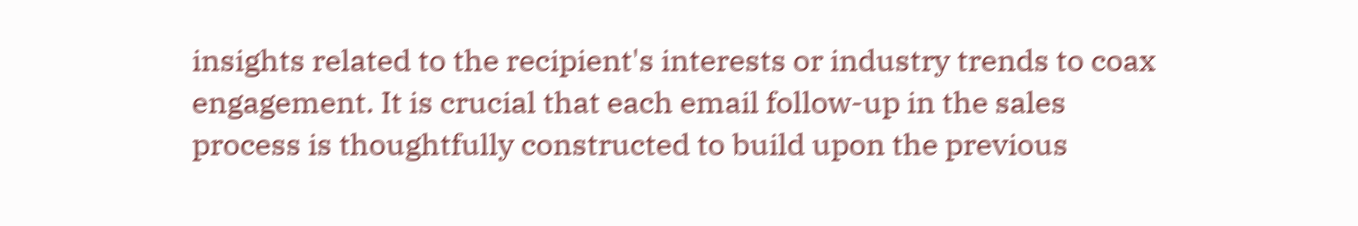insights related to the recipient's interests or industry trends to coax engagement. It is crucial that each email follow-up in the sales process is thoughtfully constructed to build upon the previous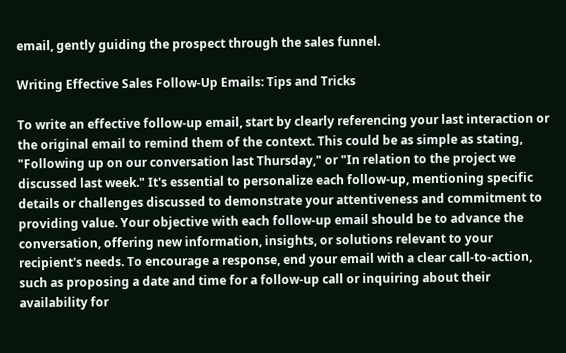email, gently guiding the prospect through the sales funnel.

Writing Effective Sales Follow-Up Emails: Tips and Tricks

To write an effective follow-up email, start by clearly referencing your last interaction or the original email to remind them of the context. This could be as simple as stating, "Following up on our conversation last Thursday," or "In relation to the project we discussed last week." It's essential to personalize each follow-up, mentioning specific details or challenges discussed to demonstrate your attentiveness and commitment to providing value. Your objective with each follow-up email should be to advance the conversation, offering new information, insights, or solutions relevant to your recipient's needs. To encourage a response, end your email with a clear call-to-action, such as proposing a date and time for a follow-up call or inquiring about their availability for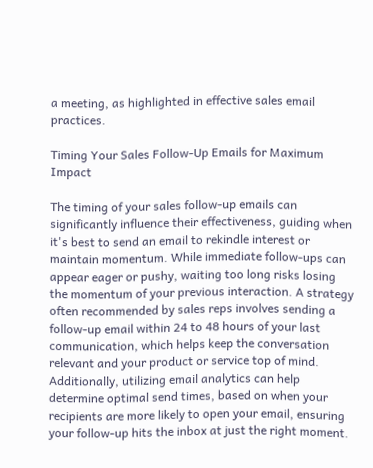a meeting, as highlighted in effective sales email practices.

Timing Your Sales Follow-Up Emails for Maximum Impact

The timing of your sales follow-up emails can significantly influence their effectiveness, guiding when it's best to send an email to rekindle interest or maintain momentum. While immediate follow-ups can appear eager or pushy, waiting too long risks losing the momentum of your previous interaction. A strategy often recommended by sales reps involves sending a follow-up email within 24 to 48 hours of your last communication, which helps keep the conversation relevant and your product or service top of mind. Additionally, utilizing email analytics can help determine optimal send times, based on when your recipients are more likely to open your email, ensuring your follow-up hits the inbox at just the right moment.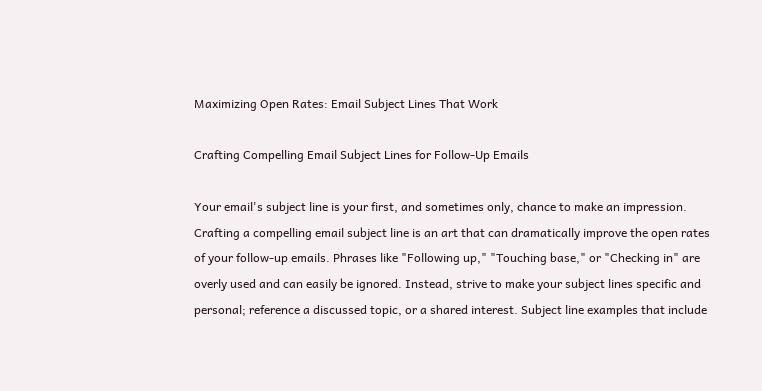Maximizing Open Rates: Email Subject Lines That Work

Crafting Compelling Email Subject Lines for Follow-Up Emails

Your email's subject line is your first, and sometimes only, chance to make an impression. Crafting a compelling email subject line is an art that can dramatically improve the open rates of your follow-up emails. Phrases like "Following up," "Touching base," or "Checking in" are overly used and can easily be ignored. Instead, strive to make your subject lines specific and personal; reference a discussed topic, or a shared interest. Subject line examples that include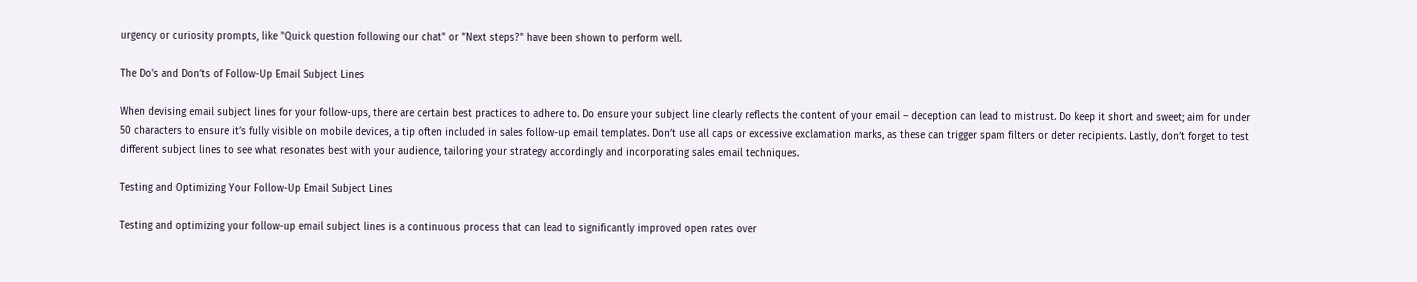urgency or curiosity prompts, like "Quick question following our chat" or "Next steps?" have been shown to perform well.

The Do's and Don’ts of Follow-Up Email Subject Lines

When devising email subject lines for your follow-ups, there are certain best practices to adhere to. Do ensure your subject line clearly reflects the content of your email – deception can lead to mistrust. Do keep it short and sweet; aim for under 50 characters to ensure it’s fully visible on mobile devices, a tip often included in sales follow-up email templates. Don’t use all caps or excessive exclamation marks, as these can trigger spam filters or deter recipients. Lastly, don’t forget to test different subject lines to see what resonates best with your audience, tailoring your strategy accordingly and incorporating sales email techniques.

Testing and Optimizing Your Follow-Up Email Subject Lines

Testing and optimizing your follow-up email subject lines is a continuous process that can lead to significantly improved open rates over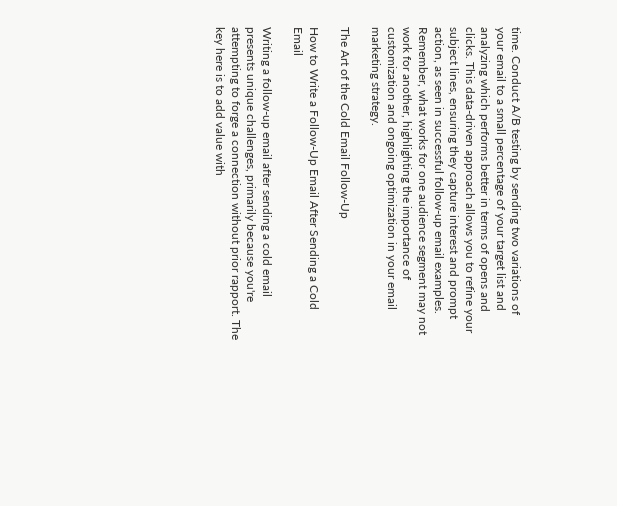time. Conduct A/B testing by sending two variations of your email to a small percentage of your target list and analyzing which performs better in terms of opens and clicks. This data-driven approach allows you to refine your subject lines, ensuring they capture interest and prompt action, as seen in successful follow-up email examples. Remember, what works for one audience segment may not work for another, highlighting the importance of customization and ongoing optimization in your email marketing strategy.

The Art of the Cold Email Follow-Up

How to Write a Follow-Up Email After Sending a Cold Email

Writing a follow-up email after sending a cold email presents unique challenges, primarily because you're attempting to forge a connection without prior rapport. The key here is to add value with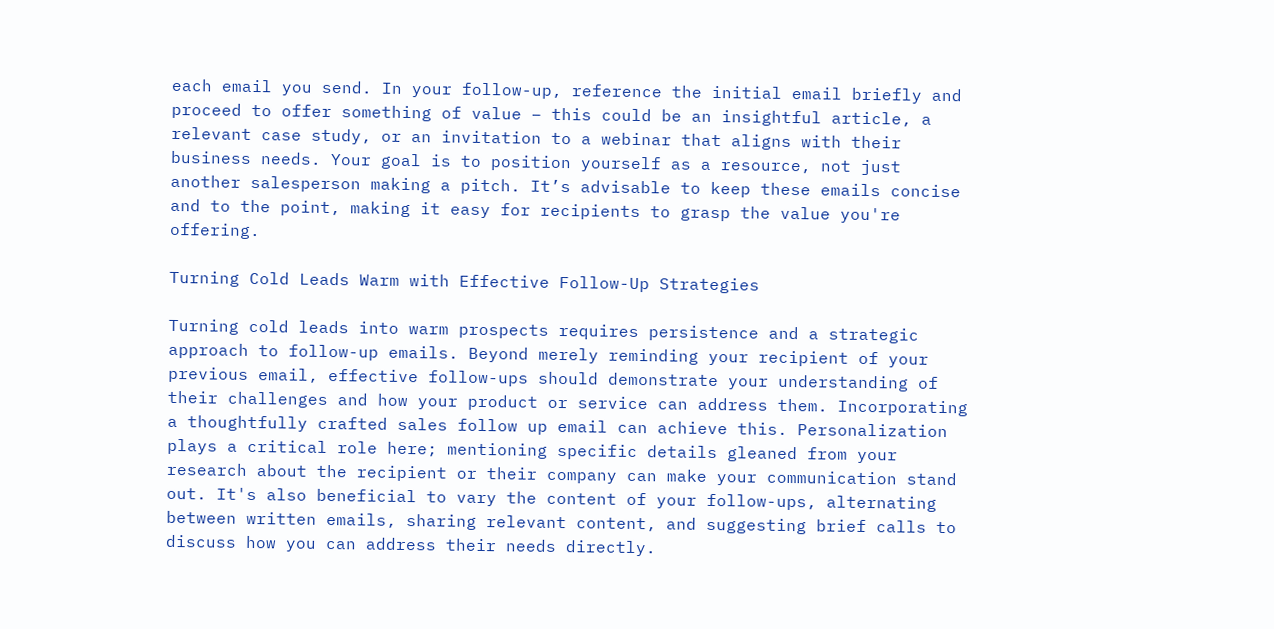each email you send. In your follow-up, reference the initial email briefly and proceed to offer something of value – this could be an insightful article, a relevant case study, or an invitation to a webinar that aligns with their business needs. Your goal is to position yourself as a resource, not just another salesperson making a pitch. It’s advisable to keep these emails concise and to the point, making it easy for recipients to grasp the value you're offering.

Turning Cold Leads Warm with Effective Follow-Up Strategies

Turning cold leads into warm prospects requires persistence and a strategic approach to follow-up emails. Beyond merely reminding your recipient of your previous email, effective follow-ups should demonstrate your understanding of their challenges and how your product or service can address them. Incorporating a thoughtfully crafted sales follow up email can achieve this. Personalization plays a critical role here; mentioning specific details gleaned from your research about the recipient or their company can make your communication stand out. It's also beneficial to vary the content of your follow-ups, alternating between written emails, sharing relevant content, and suggesting brief calls to discuss how you can address their needs directly.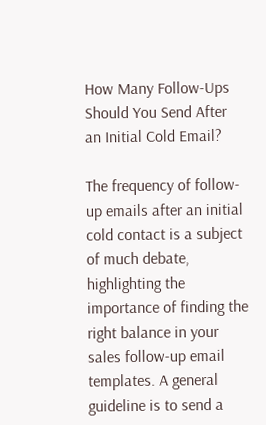How Many Follow-Ups Should You Send After an Initial Cold Email?

The frequency of follow-up emails after an initial cold contact is a subject of much debate, highlighting the importance of finding the right balance in your sales follow-up email templates. A general guideline is to send a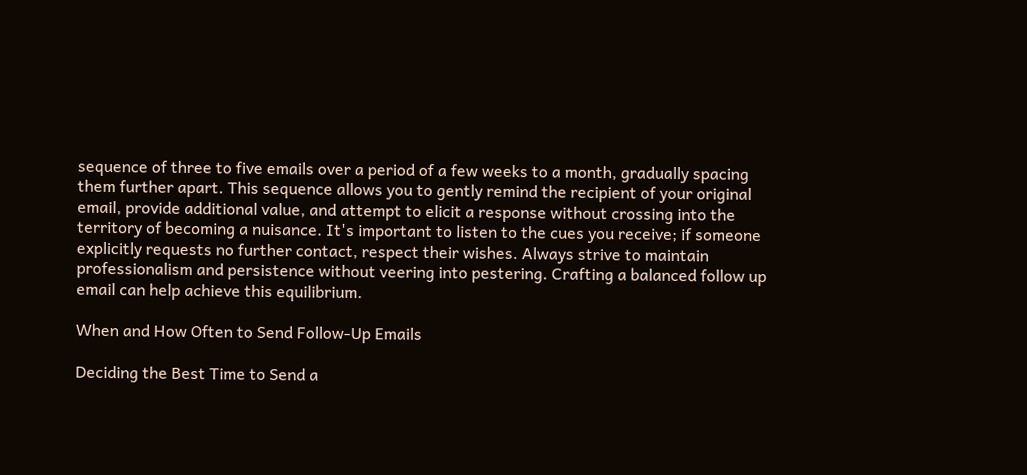sequence of three to five emails over a period of a few weeks to a month, gradually spacing them further apart. This sequence allows you to gently remind the recipient of your original email, provide additional value, and attempt to elicit a response without crossing into the territory of becoming a nuisance. It's important to listen to the cues you receive; if someone explicitly requests no further contact, respect their wishes. Always strive to maintain professionalism and persistence without veering into pestering. Crafting a balanced follow up email can help achieve this equilibrium.

When and How Often to Send Follow-Up Emails

Deciding the Best Time to Send a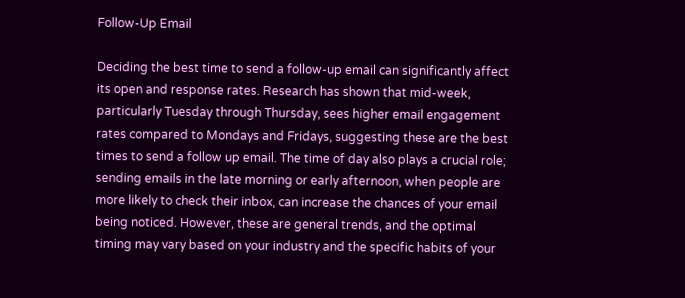Follow-Up Email

Deciding the best time to send a follow-up email can significantly affect its open and response rates. Research has shown that mid-week, particularly Tuesday through Thursday, sees higher email engagement rates compared to Mondays and Fridays, suggesting these are the best times to send a follow up email. The time of day also plays a crucial role; sending emails in the late morning or early afternoon, when people are more likely to check their inbox, can increase the chances of your email being noticed. However, these are general trends, and the optimal timing may vary based on your industry and the specific habits of your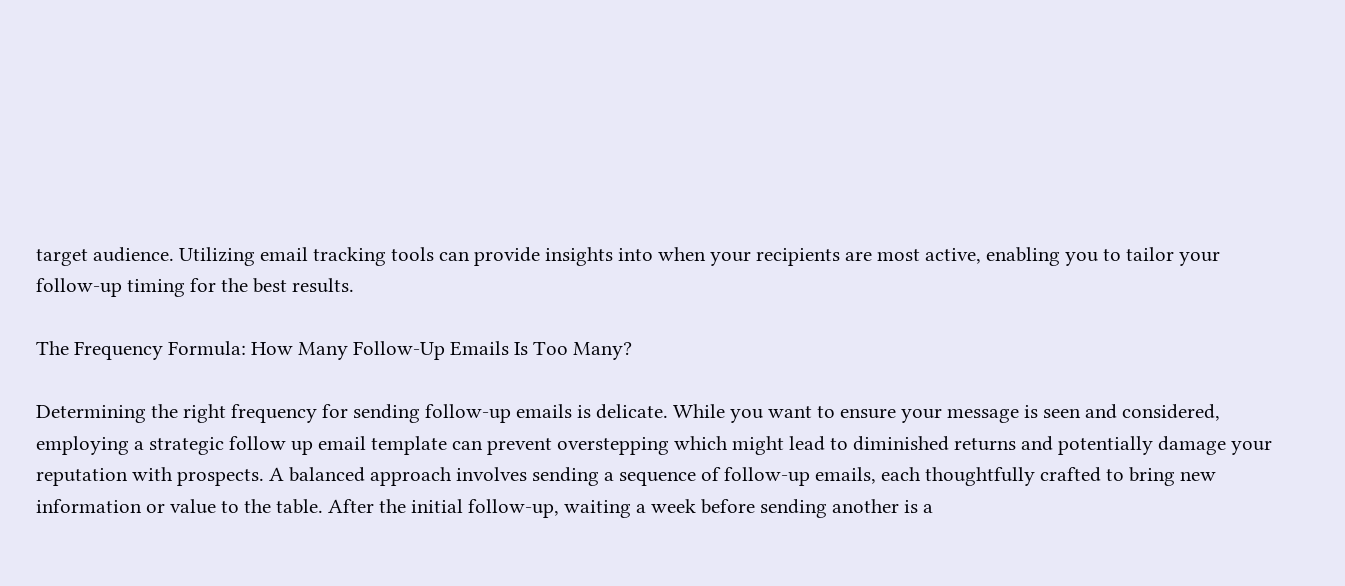target audience. Utilizing email tracking tools can provide insights into when your recipients are most active, enabling you to tailor your follow-up timing for the best results.

The Frequency Formula: How Many Follow-Up Emails Is Too Many?

Determining the right frequency for sending follow-up emails is delicate. While you want to ensure your message is seen and considered, employing a strategic follow up email template can prevent overstepping which might lead to diminished returns and potentially damage your reputation with prospects. A balanced approach involves sending a sequence of follow-up emails, each thoughtfully crafted to bring new information or value to the table. After the initial follow-up, waiting a week before sending another is a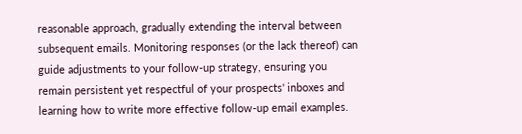reasonable approach, gradually extending the interval between subsequent emails. Monitoring responses (or the lack thereof) can guide adjustments to your follow-up strategy, ensuring you remain persistent yet respectful of your prospects' inboxes and learning how to write more effective follow-up email examples.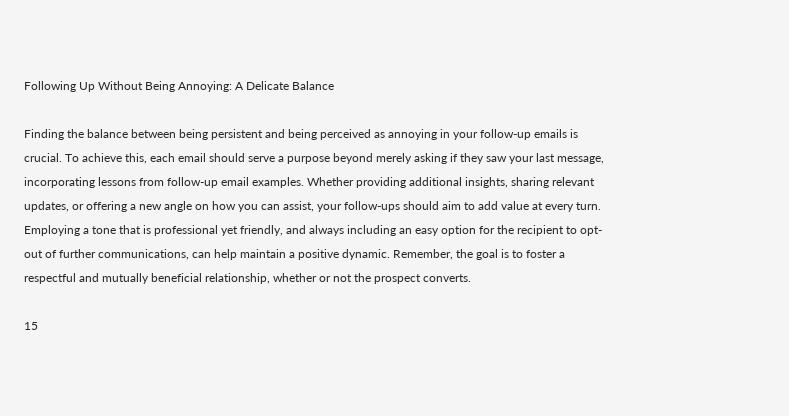Following Up Without Being Annoying: A Delicate Balance

Finding the balance between being persistent and being perceived as annoying in your follow-up emails is crucial. To achieve this, each email should serve a purpose beyond merely asking if they saw your last message, incorporating lessons from follow-up email examples. Whether providing additional insights, sharing relevant updates, or offering a new angle on how you can assist, your follow-ups should aim to add value at every turn. Employing a tone that is professional yet friendly, and always including an easy option for the recipient to opt-out of further communications, can help maintain a positive dynamic. Remember, the goal is to foster a respectful and mutually beneficial relationship, whether or not the prospect converts.

15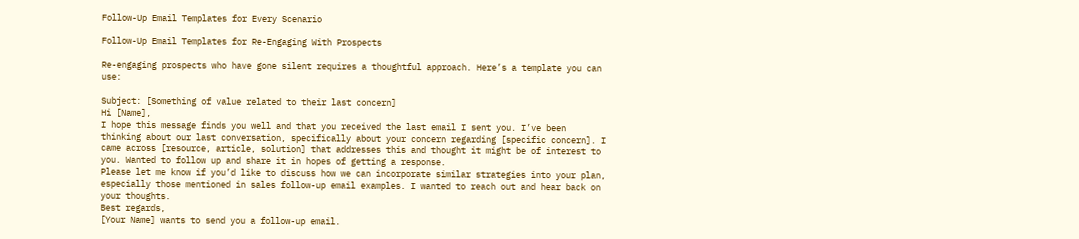Follow-Up Email Templates for Every Scenario

Follow-Up Email Templates for Re-Engaging With Prospects

Re-engaging prospects who have gone silent requires a thoughtful approach. Here’s a template you can use:

Subject: [Something of value related to their last concern]
Hi [Name],
I hope this message finds you well and that you received the last email I sent you. I’ve been thinking about our last conversation, specifically about your concern regarding [specific concern]. I came across [resource, article, solution] that addresses this and thought it might be of interest to you. Wanted to follow up and share it in hopes of getting a response.
Please let me know if you’d like to discuss how we can incorporate similar strategies into your plan, especially those mentioned in sales follow-up email examples. I wanted to reach out and hear back on your thoughts.
Best regards,
[Your Name] wants to send you a follow-up email.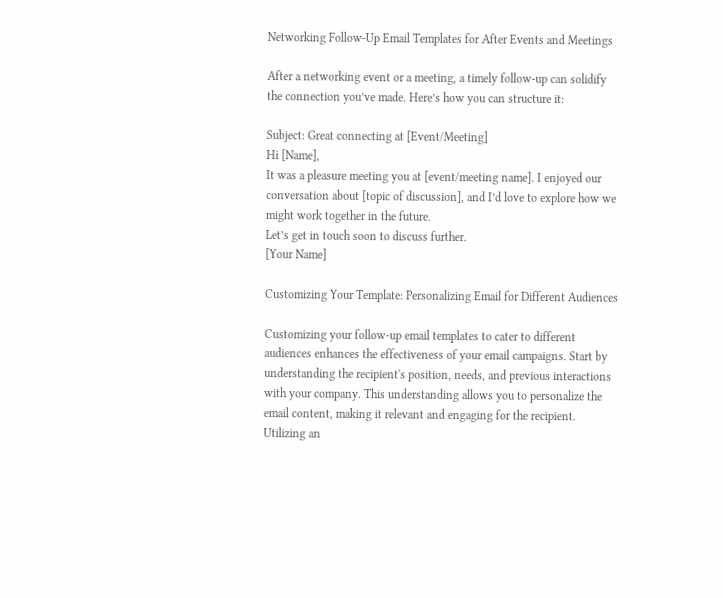Networking Follow-Up Email Templates for After Events and Meetings

After a networking event or a meeting, a timely follow-up can solidify the connection you’ve made. Here’s how you can structure it:

Subject: Great connecting at [Event/Meeting]
Hi [Name],
It was a pleasure meeting you at [event/meeting name]. I enjoyed our conversation about [topic of discussion], and I’d love to explore how we might work together in the future.
Let’s get in touch soon to discuss further.
[Your Name]

Customizing Your Template: Personalizing Email for Different Audiences

Customizing your follow-up email templates to cater to different audiences enhances the effectiveness of your email campaigns. Start by understanding the recipient's position, needs, and previous interactions with your company. This understanding allows you to personalize the email content, making it relevant and engaging for the recipient. Utilizing an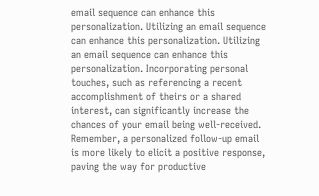email sequence can enhance this personalization. Utilizing an email sequence can enhance this personalization. Utilizing an email sequence can enhance this personalization. Incorporating personal touches, such as referencing a recent accomplishment of theirs or a shared interest, can significantly increase the chances of your email being well-received. Remember, a personalized follow-up email is more likely to elicit a positive response, paving the way for productive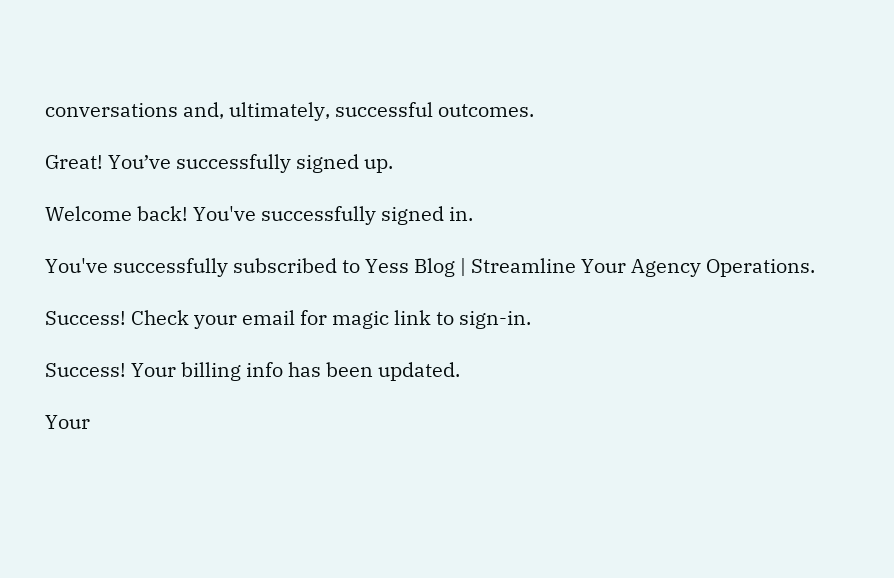conversations and, ultimately, successful outcomes.

Great! You’ve successfully signed up.

Welcome back! You've successfully signed in.

You've successfully subscribed to Yess Blog | Streamline Your Agency Operations.

Success! Check your email for magic link to sign-in.

Success! Your billing info has been updated.

Your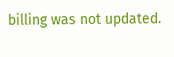billing was not updated.